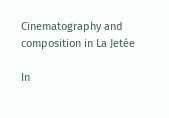Cinematography and composition in La Jetée

In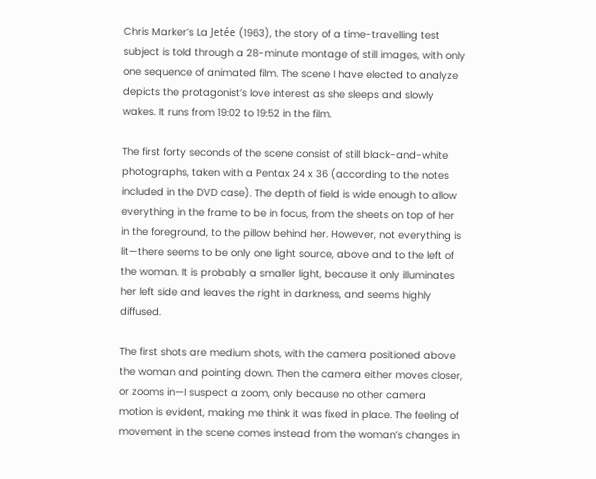Chris Marker’s La Jetée (1963), the story of a time-travelling test subject is told through a 28-minute montage of still images, with only one sequence of animated film. The scene I have elected to analyze depicts the protagonist’s love interest as she sleeps and slowly wakes. It runs from 19:02 to 19:52 in the film.

The first forty seconds of the scene consist of still black-and-white photographs, taken with a Pentax 24 x 36 (according to the notes included in the DVD case). The depth of field is wide enough to allow everything in the frame to be in focus, from the sheets on top of her in the foreground, to the pillow behind her. However, not everything is lit—there seems to be only one light source, above and to the left of the woman. It is probably a smaller light, because it only illuminates her left side and leaves the right in darkness, and seems highly diffused.

The first shots are medium shots, with the camera positioned above the woman and pointing down. Then the camera either moves closer, or zooms in—I suspect a zoom, only because no other camera motion is evident, making me think it was fixed in place. The feeling of movement in the scene comes instead from the woman’s changes in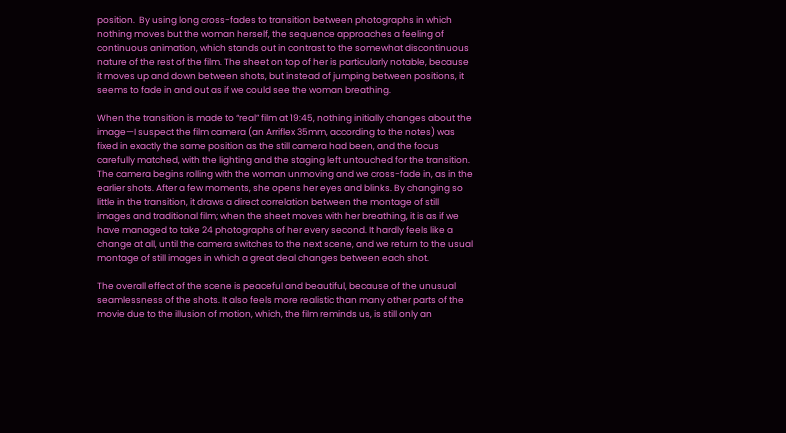position.  By using long cross-fades to transition between photographs in which nothing moves but the woman herself, the sequence approaches a feeling of continuous animation, which stands out in contrast to the somewhat discontinuous nature of the rest of the film. The sheet on top of her is particularly notable, because it moves up and down between shots, but instead of jumping between positions, it seems to fade in and out as if we could see the woman breathing.

When the transition is made to “real” film at 19:45, nothing initially changes about the image—I suspect the film camera (an Arriflex 35mm, according to the notes) was fixed in exactly the same position as the still camera had been, and the focus carefully matched, with the lighting and the staging left untouched for the transition. The camera begins rolling with the woman unmoving and we cross-fade in, as in the earlier shots. After a few moments, she opens her eyes and blinks. By changing so little in the transition, it draws a direct correlation between the montage of still images and traditional film; when the sheet moves with her breathing, it is as if we have managed to take 24 photographs of her every second. It hardly feels like a change at all, until the camera switches to the next scene, and we return to the usual montage of still images in which a great deal changes between each shot.

The overall effect of the scene is peaceful and beautiful, because of the unusual seamlessness of the shots. It also feels more realistic than many other parts of the movie due to the illusion of motion, which, the film reminds us, is still only an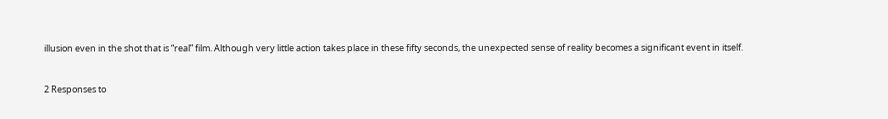illusion even in the shot that is “real” film. Although very little action takes place in these fifty seconds, the unexpected sense of reality becomes a significant event in itself.


2 Responses to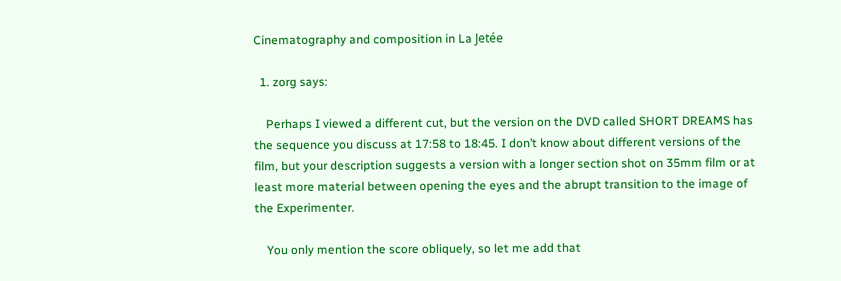Cinematography and composition in La Jetée

  1. zorg says:

    Perhaps I viewed a different cut, but the version on the DVD called SHORT DREAMS has the sequence you discuss at 17:58 to 18:45. I don’t know about different versions of the film, but your description suggests a version with a longer section shot on 35mm film or at least more material between opening the eyes and the abrupt transition to the image of the Experimenter.

    You only mention the score obliquely, so let me add that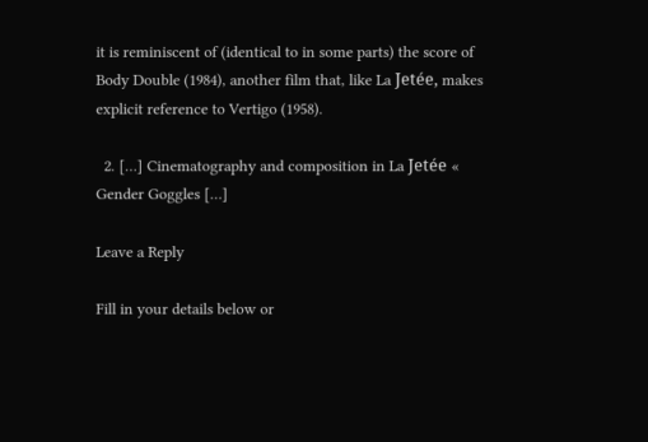it is reminiscent of (identical to in some parts) the score of Body Double (1984), another film that, like La Jetée, makes explicit reference to Vertigo (1958).

  2. […] Cinematography and composition in La Jetée « Gender Goggles […]

Leave a Reply

Fill in your details below or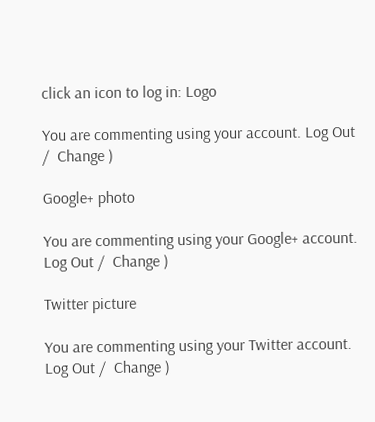click an icon to log in: Logo

You are commenting using your account. Log Out /  Change )

Google+ photo

You are commenting using your Google+ account. Log Out /  Change )

Twitter picture

You are commenting using your Twitter account. Log Out /  Change )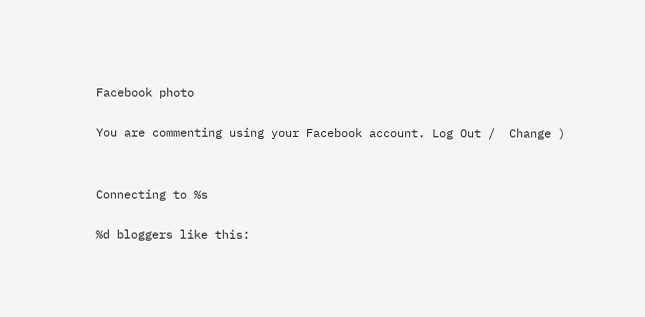Facebook photo

You are commenting using your Facebook account. Log Out /  Change )


Connecting to %s

%d bloggers like this: